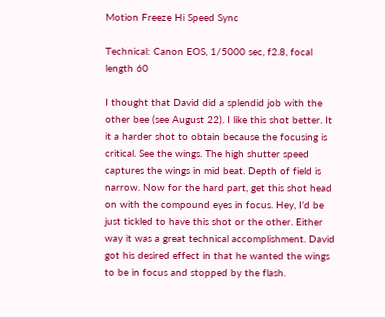Motion Freeze Hi Speed Sync

Technical: Canon EOS, 1/5000 sec, f2.8, focal length 60

I thought that David did a splendid job with the other bee (see August 22). I like this shot better. It it a harder shot to obtain because the focusing is critical. See the wings. The high shutter speed captures the wings in mid beat. Depth of field is narrow. Now for the hard part, get this shot head on with the compound eyes in focus. Hey, I’d be just tickled to have this shot or the other. Either way it was a great technical accomplishment. David got his desired effect in that he wanted the wings to be in focus and stopped by the flash.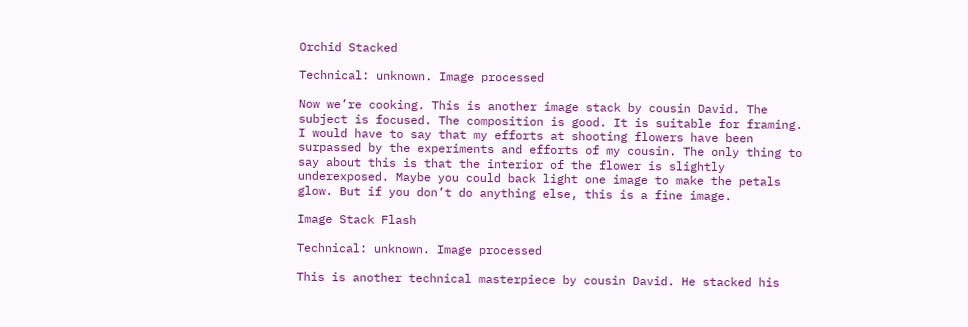Orchid Stacked

Technical: unknown. Image processed

Now we’re cooking. This is another image stack by cousin David. The subject is focused. The composition is good. It is suitable for framing. I would have to say that my efforts at shooting flowers have been surpassed by the experiments and efforts of my cousin. The only thing to say about this is that the interior of the flower is slightly underexposed. Maybe you could back light one image to make the petals glow. But if you don’t do anything else, this is a fine image.

Image Stack Flash

Technical: unknown. Image processed

This is another technical masterpiece by cousin David. He stacked his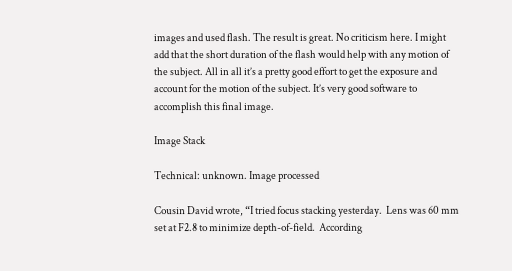images and used flash. The result is great. No criticism here. I might add that the short duration of the flash would help with any motion of the subject. All in all it’s a pretty good effort to get the exposure and account for the motion of the subject. It’s very good software to accomplish this final image.

Image Stack

Technical: unknown. Image processed

Cousin David wrote, “I tried focus stacking yesterday.  Lens was 60 mm set at F2.8 to minimize depth-of-field.  According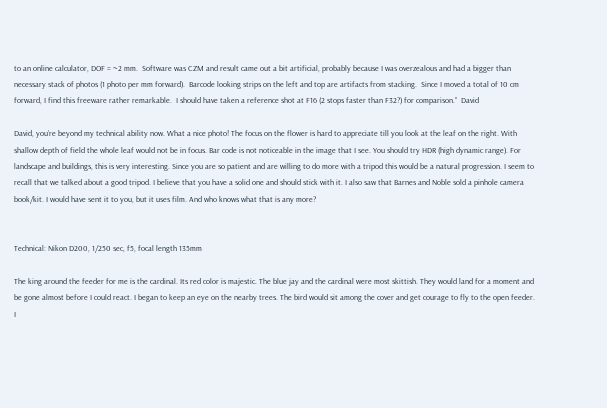to an online calculator, DOF = ~2 mm.  Software was CZM and result came out a bit artificial, probably because I was overzealous and had a bigger than necessary stack of photos (1 photo per mm forward).  Barcode looking strips on the left and top are artifacts from stacking.  Since I moved a total of 10 cm forward, I find this freeware rather remarkable.  I should have taken a reference shot at F16 (2 stops faster than F32?) for comparison.”  David

David, you’re beyond my technical ability now. What a nice photo! The focus on the flower is hard to appreciate till you look at the leaf on the right. With shallow depth of field the whole leaf would not be in focus. Bar code is not noticeable in the image that I see. You should try HDR (high dynamic range). For landscape and buildings, this is very interesting. Since you are so patient and are willing to do more with a tripod this would be a natural progression. I seem to recall that we talked about a good tripod. I believe that you have a solid one and should stick with it. I also saw that Barnes and Noble sold a pinhole camera book/kit. I would have sent it to you, but it uses film. And who knows what that is any more?


Technical: Nikon D200, 1/250 sec, f5, focal length 135mm

The king around the feeder for me is the cardinal. Its red color is majestic. The blue jay and the cardinal were most skittish. They would land for a moment and be gone almost before I could react. I began to keep an eye on the nearby trees. The bird would sit among the cover and get courage to fly to the open feeder. I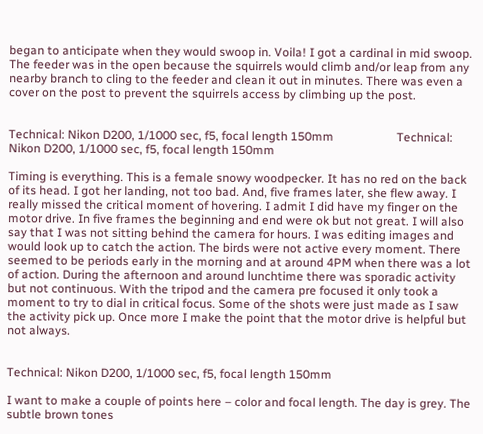began to anticipate when they would swoop in. Voila! I got a cardinal in mid swoop. The feeder was in the open because the squirrels would climb and/or leap from any nearby branch to cling to the feeder and clean it out in minutes. There was even a cover on the post to prevent the squirrels access by climbing up the post.


Technical: Nikon D200, 1/1000 sec, f5, focal length 150mm                     Technical: Nikon D200, 1/1000 sec, f5, focal length 150mm

Timing is everything. This is a female snowy woodpecker. It has no red on the back of its head. I got her landing, not too bad. And, five frames later, she flew away. I really missed the critical moment of hovering. I admit I did have my finger on the motor drive. In five frames the beginning and end were ok but not great. I will also say that I was not sitting behind the camera for hours. I was editing images and would look up to catch the action. The birds were not active every moment. There seemed to be periods early in the morning and at around 4PM when there was a lot of action. During the afternoon and around lunchtime there was sporadic activity but not continuous. With the tripod and the camera pre focused it only took a moment to try to dial in critical focus. Some of the shots were just made as I saw the activity pick up. Once more I make the point that the motor drive is helpful but not always.


Technical: Nikon D200, 1/1000 sec, f5, focal length 150mm

I want to make a couple of points here – color and focal length. The day is grey. The subtle brown tones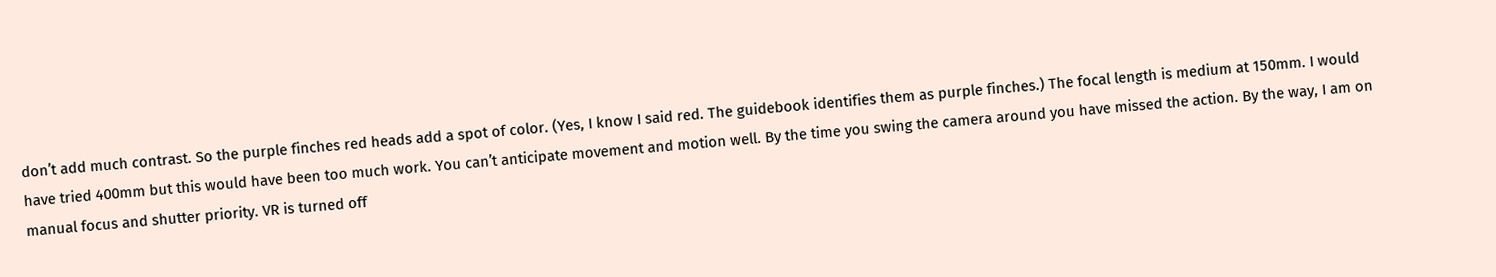don’t add much contrast. So the purple finches red heads add a spot of color. (Yes, I know I said red. The guidebook identifies them as purple finches.) The focal length is medium at 150mm. I would have tried 400mm but this would have been too much work. You can’t anticipate movement and motion well. By the time you swing the camera around you have missed the action. By the way, I am on manual focus and shutter priority. VR is turned off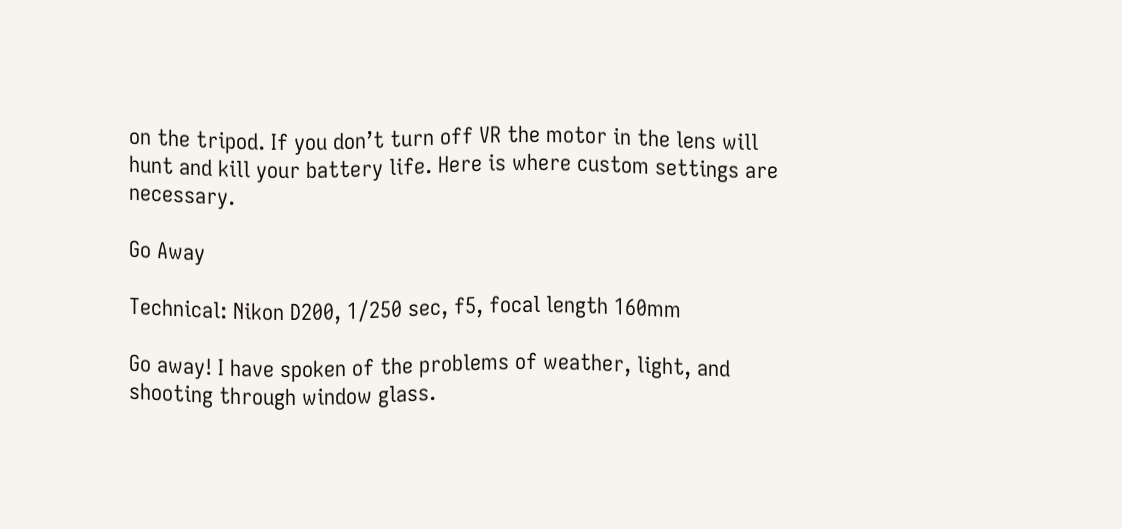on the tripod. If you don’t turn off VR the motor in the lens will hunt and kill your battery life. Here is where custom settings are necessary.

Go Away

Technical: Nikon D200, 1/250 sec, f5, focal length 160mm

Go away! I have spoken of the problems of weather, light, and shooting through window glass.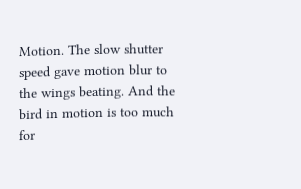Motion. The slow shutter speed gave motion blur to the wings beating. And the bird in motion is too much for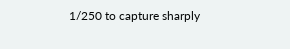1/250 to capture sharply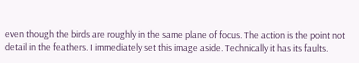even though the birds are roughly in the same plane of focus. The action is the point not detail in the feathers. I immediately set this image aside. Technically it has its faults.